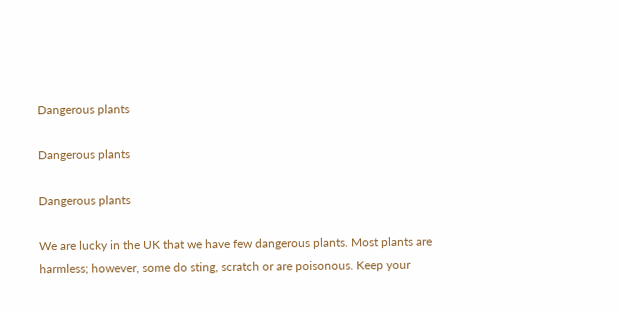Dangerous plants

Dangerous plants

Dangerous plants

We are lucky in the UK that we have few dangerous plants. Most plants are harmless; however, some do sting, scratch or are poisonous. Keep your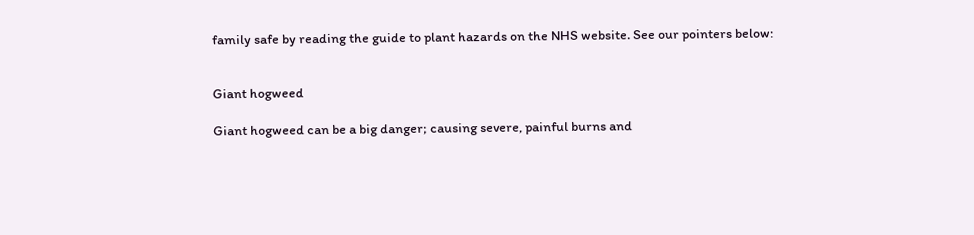family safe by reading the guide to plant hazards on the NHS website. See our pointers below:


Giant hogweed

Giant hogweed can be a big danger; causing severe, painful burns and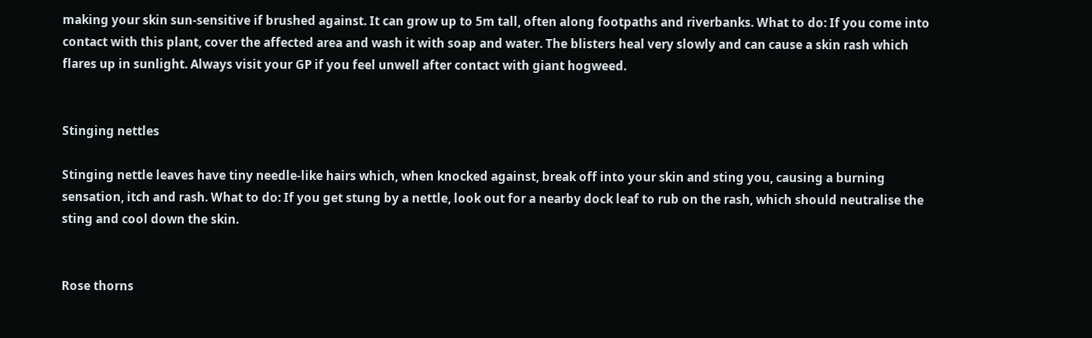making your skin sun-sensitive if brushed against. It can grow up to 5m tall, often along footpaths and riverbanks. What to do: If you come into contact with this plant, cover the affected area and wash it with soap and water. The blisters heal very slowly and can cause a skin rash which flares up in sunlight. Always visit your GP if you feel unwell after contact with giant hogweed.


Stinging nettles

Stinging nettle leaves have tiny needle-like hairs which, when knocked against, break off into your skin and sting you, causing a burning sensation, itch and rash. What to do: If you get stung by a nettle, look out for a nearby dock leaf to rub on the rash, which should neutralise the sting and cool down the skin.


Rose thorns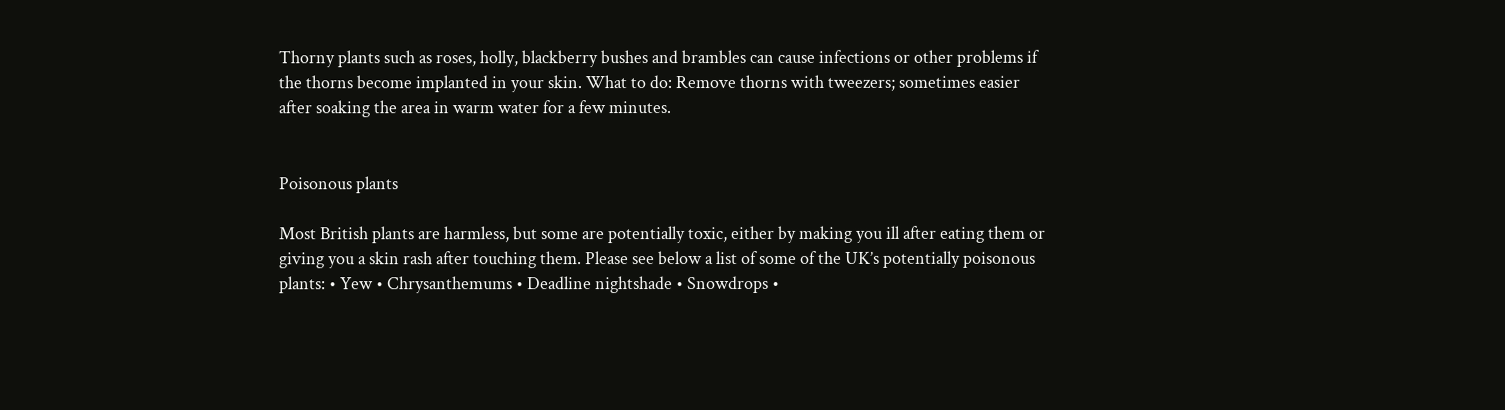Thorny plants such as roses, holly, blackberry bushes and brambles can cause infections or other problems if the thorns become implanted in your skin. What to do: Remove thorns with tweezers; sometimes easier after soaking the area in warm water for a few minutes.


Poisonous plants

Most British plants are harmless, but some are potentially toxic, either by making you ill after eating them or giving you a skin rash after touching them. Please see below a list of some of the UK’s potentially poisonous plants: • Yew • Chrysanthemums • Deadline nightshade • Snowdrops •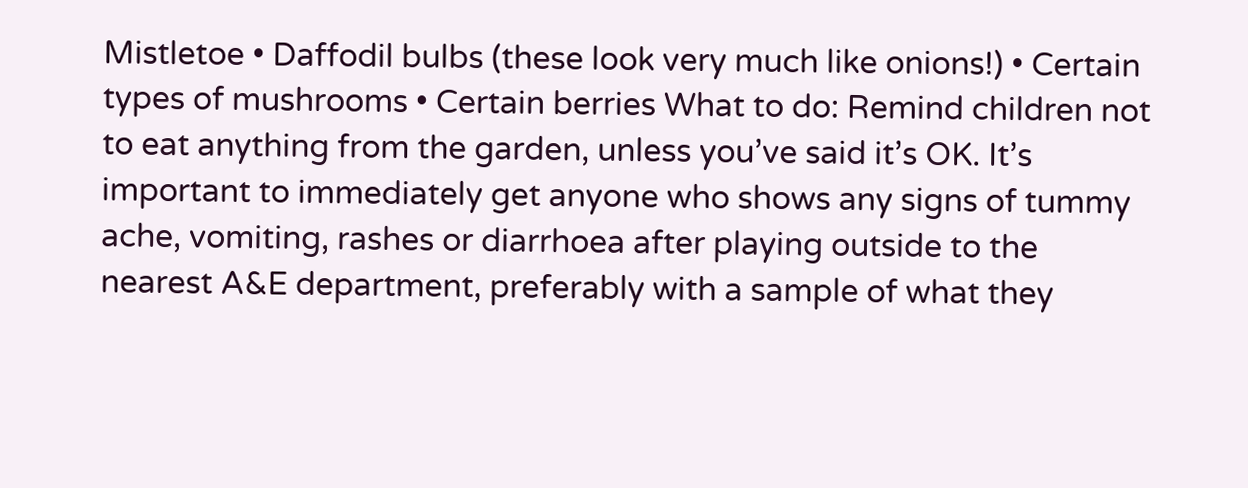Mistletoe • Daffodil bulbs (these look very much like onions!) • Certain types of mushrooms • Certain berries What to do: Remind children not to eat anything from the garden, unless you’ve said it’s OK. It’s important to immediately get anyone who shows any signs of tummy ache, vomiting, rashes or diarrhoea after playing outside to the nearest A&E department, preferably with a sample of what they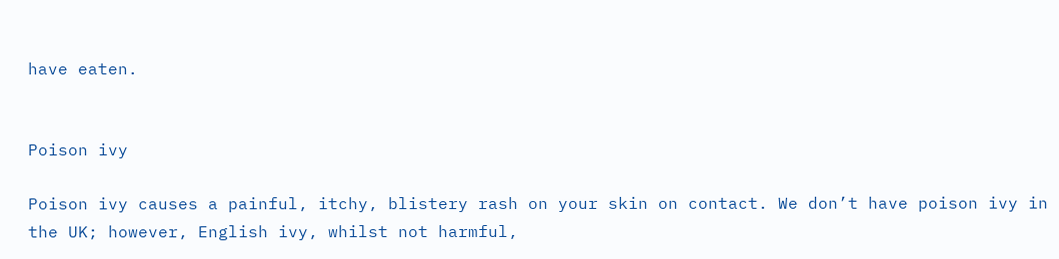have eaten.


Poison ivy

Poison ivy causes a painful, itchy, blistery rash on your skin on contact. We don’t have poison ivy in the UK; however, English ivy, whilst not harmful,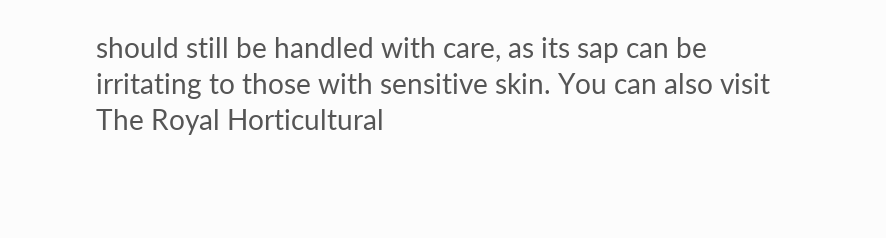should still be handled with care, as its sap can be irritating to those with sensitive skin. You can also visit The Royal Horticultural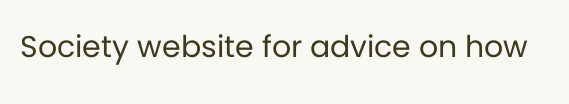Society website for advice on how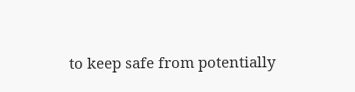to keep safe from potentially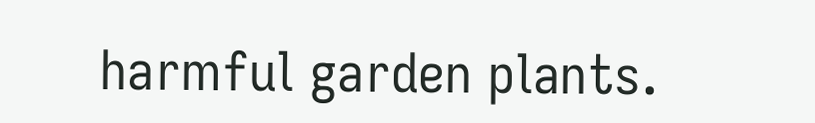harmful garden plants.